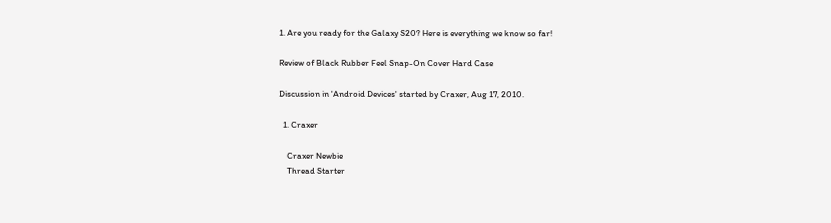1. Are you ready for the Galaxy S20? Here is everything we know so far!

Review of Black Rubber Feel Snap-On Cover Hard Case

Discussion in 'Android Devices' started by Craxer, Aug 17, 2010.

  1. Craxer

    Craxer Newbie
    Thread Starter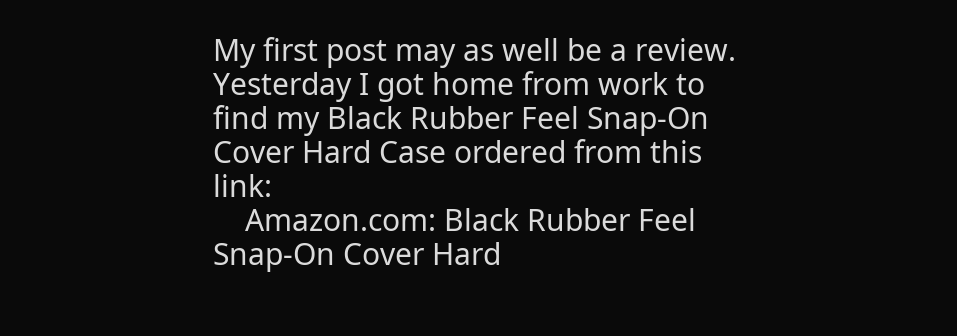My first post may as well be a review. Yesterday I got home from work to find my Black Rubber Feel Snap-On Cover Hard Case ordered from this link:
    Amazon.com: Black Rubber Feel Snap-On Cover Hard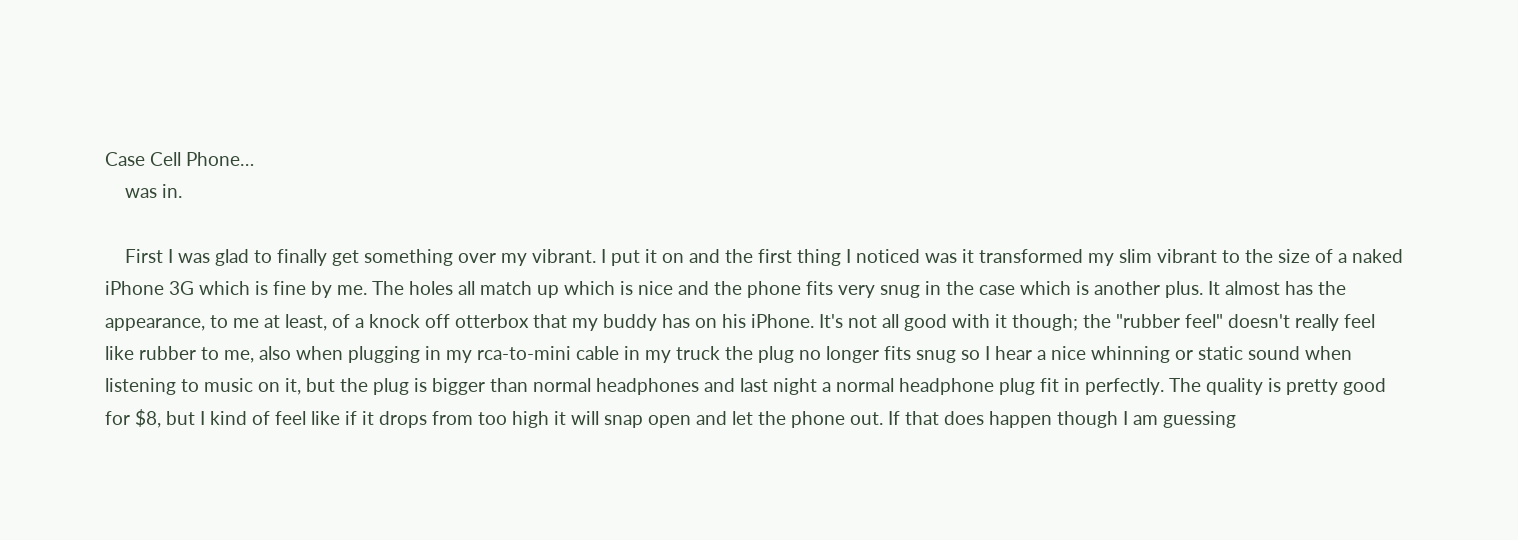Case Cell Phone…
    was in.

    First I was glad to finally get something over my vibrant. I put it on and the first thing I noticed was it transformed my slim vibrant to the size of a naked iPhone 3G which is fine by me. The holes all match up which is nice and the phone fits very snug in the case which is another plus. It almost has the appearance, to me at least, of a knock off otterbox that my buddy has on his iPhone. It's not all good with it though; the "rubber feel" doesn't really feel like rubber to me, also when plugging in my rca-to-mini cable in my truck the plug no longer fits snug so I hear a nice whinning or static sound when listening to music on it, but the plug is bigger than normal headphones and last night a normal headphone plug fit in perfectly. The quality is pretty good for $8, but I kind of feel like if it drops from too high it will snap open and let the phone out. If that does happen though I am guessing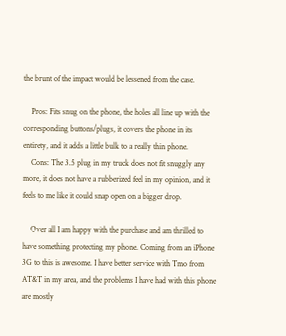the brunt of the impact would be lessened from the case.

    Pros: Fits snug on the phone, the holes all line up with the corresponding buttons/plugs, it covers the phone in its entirety, and it adds a little bulk to a really thin phone.
    Cons: The 3.5 plug in my truck does not fit snuggly any more, it does not have a rubberized feel in my opinion, and it feels to me like it could snap open on a bigger drop.

    Over all I am happy with the purchase and am thrilled to have something protecting my phone. Coming from an iPhone 3G to this is awesome. I have better service with Tmo from AT&T in my area, and the problems I have had with this phone are mostly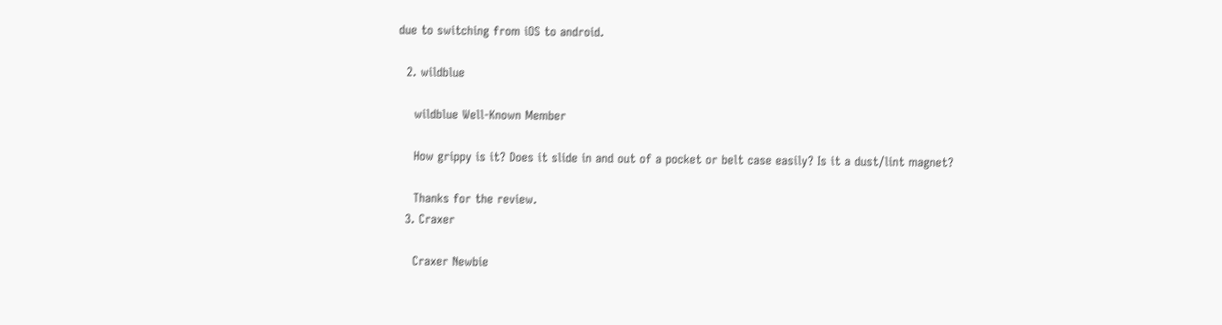due to switching from iOS to android.

  2. wildblue

    wildblue Well-Known Member

    How grippy is it? Does it slide in and out of a pocket or belt case easily? Is it a dust/lint magnet?

    Thanks for the review.
  3. Craxer

    Craxer Newbie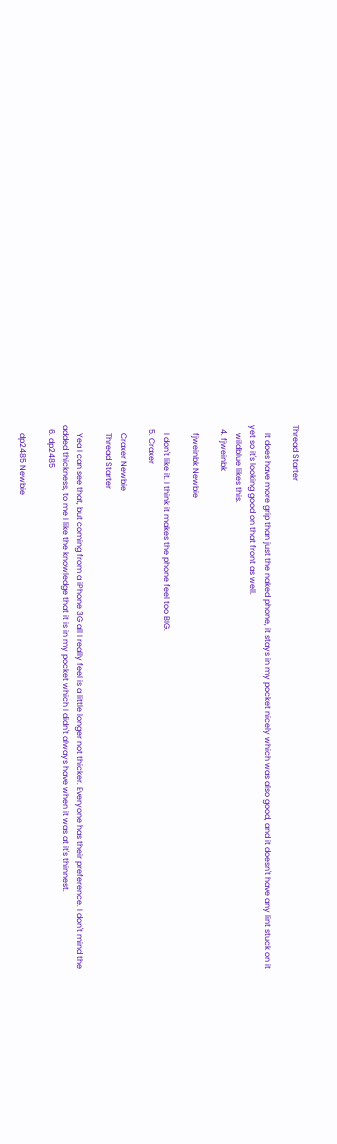Thread Starter

    It does have more grip than just the naked phone, it stays in my pocket nicely which was also good, and it doesn't have any lint stuck on it yet so it's looking good on that front as well.
    wildblue likes this.
  4. fjweinbk

    fjweinbk Newbie

    I don't like it. I think it makes the phone feel too BIG.
  5. Craxer

    Craxer Newbie
    Thread Starter

    Yea I can see that, but coming from a iPhone 3G all I really feel is a little longer not thicker. Everyone has their preference. I don't mind the added thickness, to me I like the knowledge that it is in my pocket which I didn't always have when it was at it's thinnest.
  6. dp2485

    dp2485 Newbie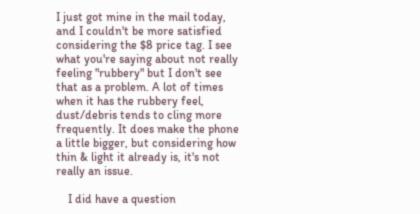I just got mine in the mail today, and I couldn't be more satisfied considering the $8 price tag. I see what you're saying about not really feeling "rubbery" but I don't see that as a problem. A lot of times when it has the rubbery feel, dust/debris tends to cling more frequently. It does make the phone a little bigger, but considering how thin & light it already is, it's not really an issue.

    I did have a question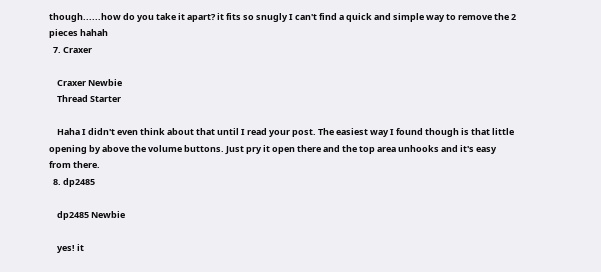though......how do you take it apart? it fits so snugly I can't find a quick and simple way to remove the 2 pieces hahah
  7. Craxer

    Craxer Newbie
    Thread Starter

    Haha I didn't even think about that until I read your post. The easiest way I found though is that little opening by above the volume buttons. Just pry it open there and the top area unhooks and it's easy from there.
  8. dp2485

    dp2485 Newbie

    yes! it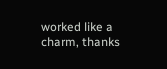worked like a charm, thanks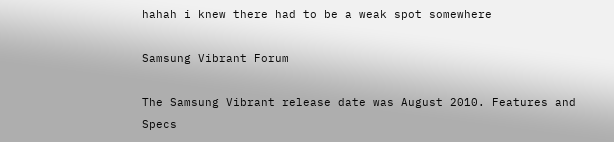hahah i knew there had to be a weak spot somewhere

Samsung Vibrant Forum

The Samsung Vibrant release date was August 2010. Features and Specs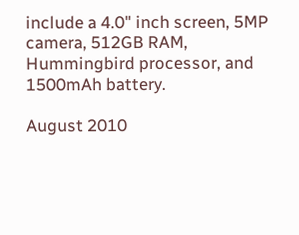include a 4.0" inch screen, 5MP camera, 512GB RAM, Hummingbird processor, and 1500mAh battery.

August 2010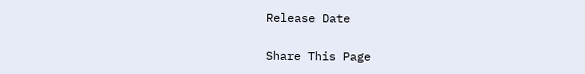Release Date

Share This Page